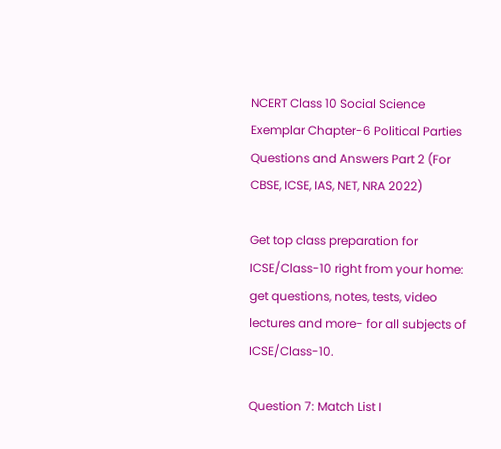NCERT Class 10 Social Science Exemplar Chapter-6 Political Parties Questions and Answers Part 2 (For CBSE, ICSE, IAS, NET, NRA 2022)

Get top class preparation for ICSE/Class-10 right from your home: get questions, notes, tests, video lectures and more- for all subjects of ICSE/Class-10.

Question 7: Match List I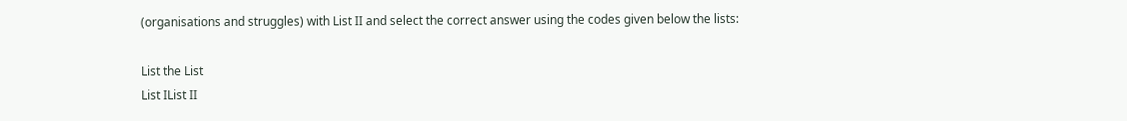(organisations and struggles) with List II and select the correct answer using the codes given below the lists:

List the List
List IList II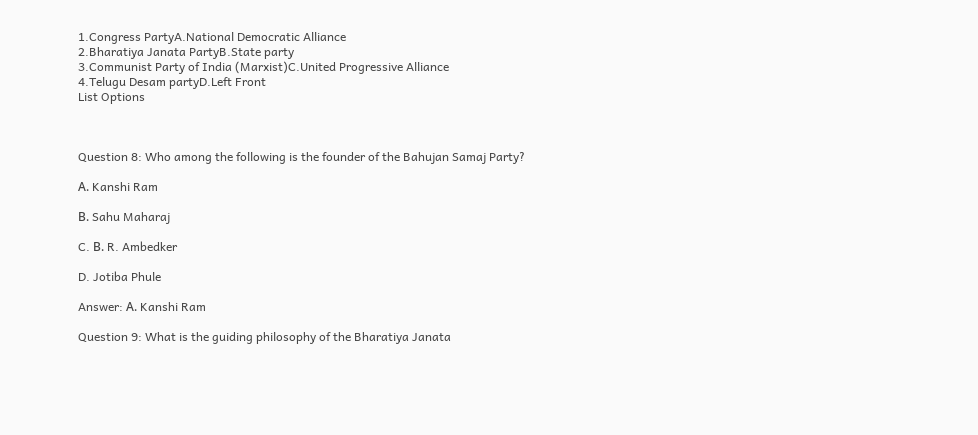1.Congress PartyA.National Democratic Alliance
2.Bharatiya Janata PartyB.State party
3.Communist Party of India (Marxist)C.United Progressive Alliance
4.Telugu Desam partyD.Left Front
List Options



Question 8: Who among the following is the founder of the Bahujan Samaj Party?

Α. Kanshi Ram

Β. Sahu Maharaj

C. Β. R. Ambedker

D. Jotiba Phule

Answer: Α. Kanshi Ram

Question 9: What is the guiding philosophy of the Bharatiya Janata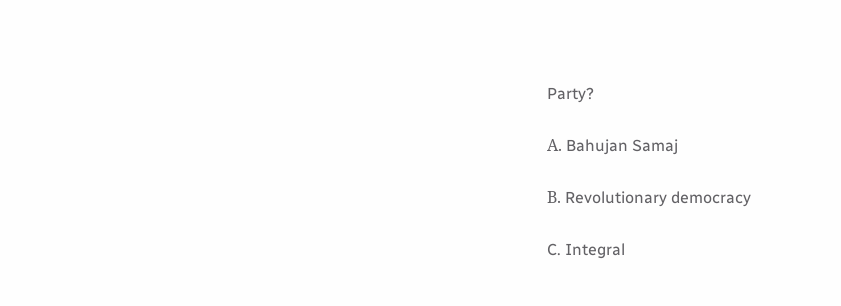Party?

Α. Bahujan Samaj

Β. Revolutionary democracy

C. Integral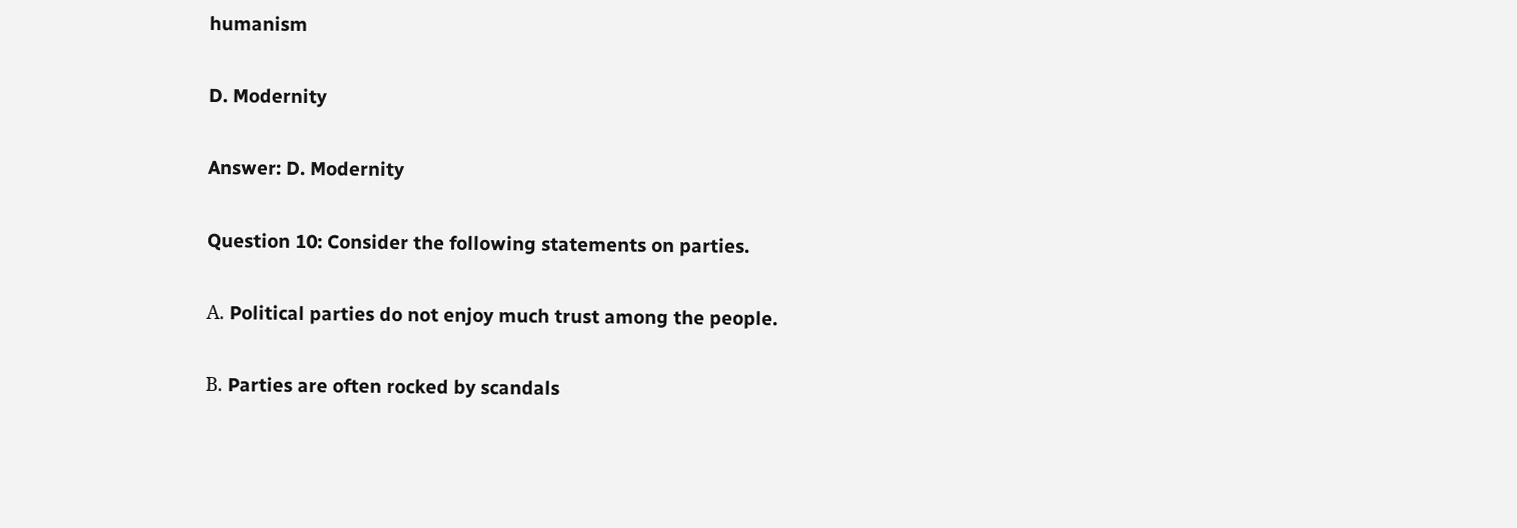humanism

D. Modernity

Answer: D. Modernity

Question 10: Consider the following statements on parties.

Α. Political parties do not enjoy much trust among the people.

Β. Parties are often rocked by scandals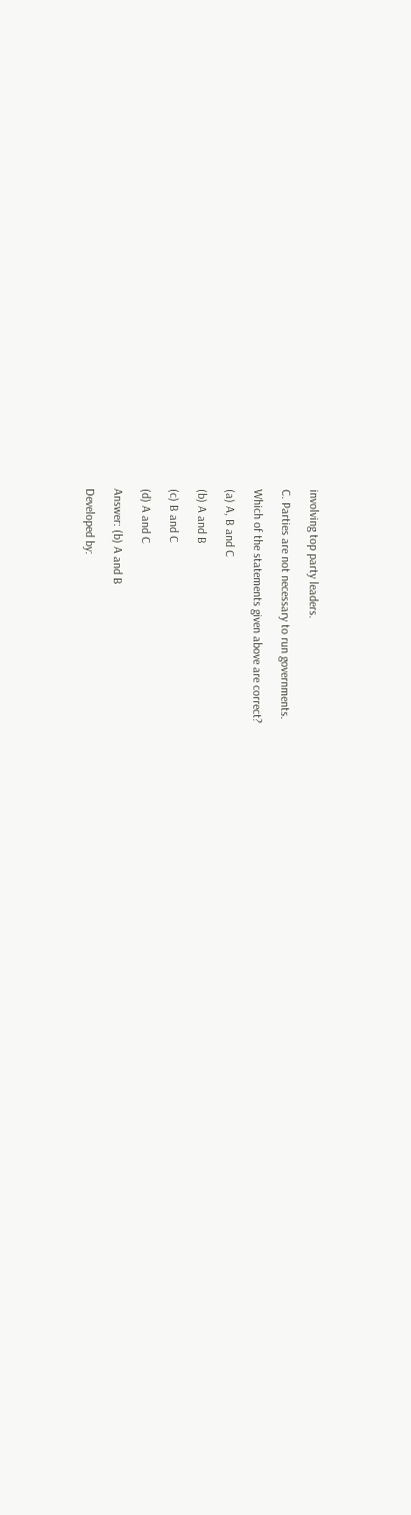involving top party leaders.

C. Parties are not necessary to run governments.

Which of the statements given above are correct?

(a) A, B and C

(b) A and B

(c) B and C

(d) A and C

Answer: (b) A and B

Developed by: